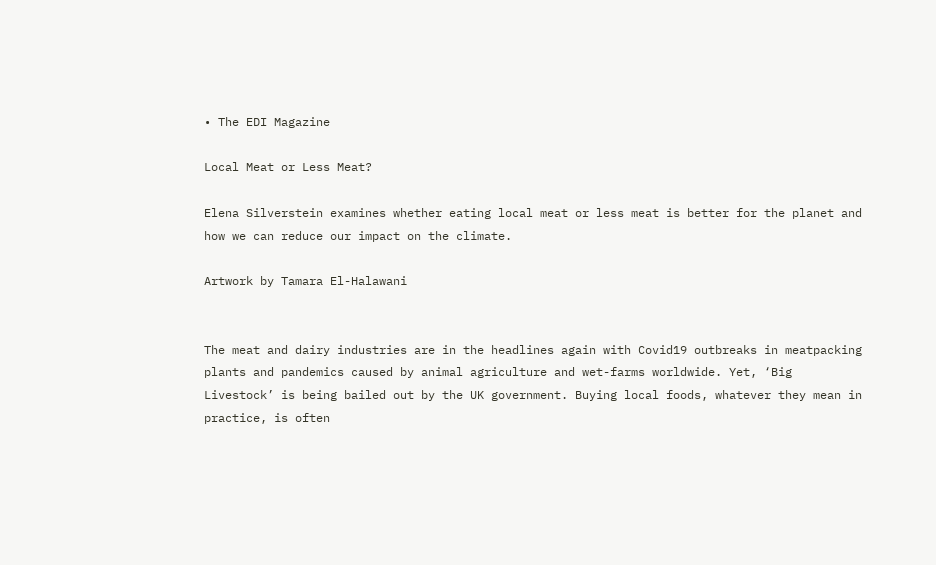• The EDI Magazine

Local Meat or Less Meat?

Elena Silverstein examines whether eating local meat or less meat is better for the planet and how we can reduce our impact on the climate.

Artwork by Tamara El-Halawani


The meat and dairy industries are in the headlines again with Covid19 outbreaks in meatpacking plants and pandemics caused by animal agriculture and wet-farms worldwide. Yet, ‘Big Livestock’ is being bailed out by the UK government. Buying local foods, whatever they mean in practice, is often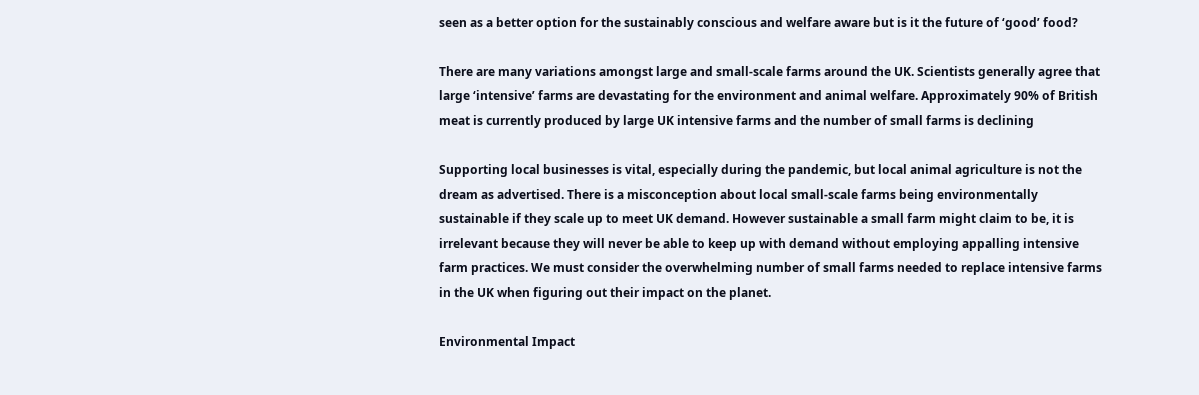seen as a better option for the sustainably conscious and welfare aware but is it the future of ‘good’ food?

There are many variations amongst large and small-scale farms around the UK. Scientists generally agree that large ‘intensive’ farms are devastating for the environment and animal welfare. Approximately 90% of British meat is currently produced by large UK intensive farms and the number of small farms is declining

Supporting local businesses is vital, especially during the pandemic, but local animal agriculture is not the dream as advertised. There is a misconception about local small-scale farms being environmentally sustainable if they scale up to meet UK demand. However sustainable a small farm might claim to be, it is irrelevant because they will never be able to keep up with demand without employing appalling intensive farm practices. We must consider the overwhelming number of small farms needed to replace intensive farms in the UK when figuring out their impact on the planet.

Environmental Impact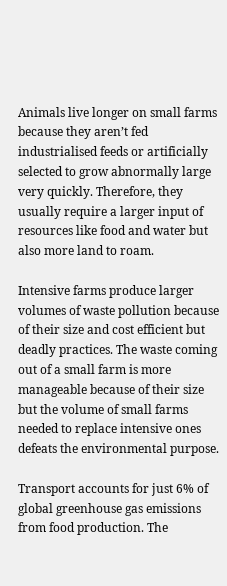Animals live longer on small farms because they aren’t fed industrialised feeds or artificially selected to grow abnormally large very quickly. Therefore, they usually require a larger input of resources like food and water but also more land to roam.

Intensive farms produce larger volumes of waste pollution because of their size and cost efficient but deadly practices. The waste coming out of a small farm is more manageable because of their size but the volume of small farms needed to replace intensive ones defeats the environmental purpose.

Transport accounts for just 6% of global greenhouse gas emissions from food production. The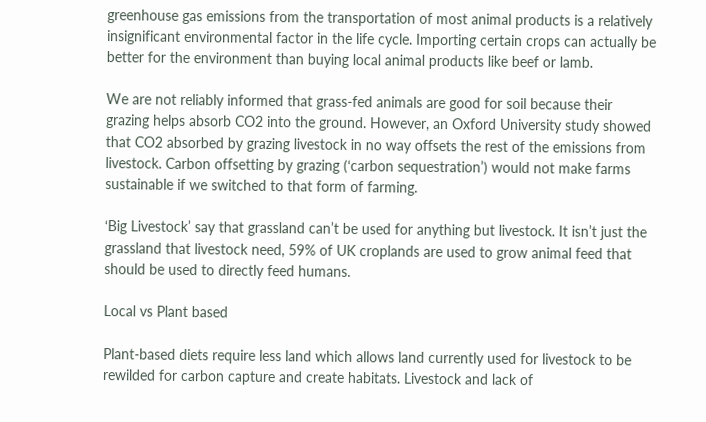greenhouse gas emissions from the transportation of most animal products is a relatively insignificant environmental factor in the life cycle. Importing certain crops can actually be better for the environment than buying local animal products like beef or lamb.

We are not reliably informed that grass-fed animals are good for soil because their grazing helps absorb CO2 into the ground. However, an Oxford University study showed that CO2 absorbed by grazing livestock in no way offsets the rest of the emissions from livestock. Carbon offsetting by grazing (‘carbon sequestration’) would not make farms sustainable if we switched to that form of farming.

‘Big Livestock’ say that grassland can’t be used for anything but livestock. It isn’t just the grassland that livestock need, 59% of UK croplands are used to grow animal feed that should be used to directly feed humans.

Local vs Plant based

Plant-based diets require less land which allows land currently used for livestock to be rewilded for carbon capture and create habitats. Livestock and lack of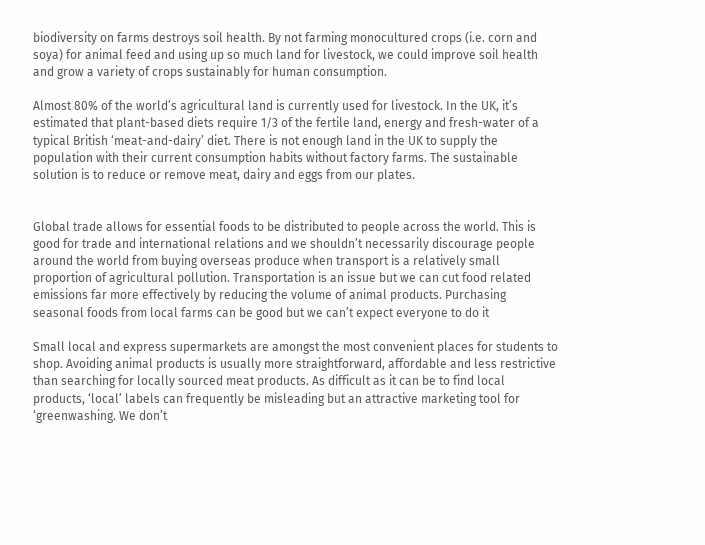biodiversity on farms destroys soil health. By not farming monocultured crops (i.e. corn and soya) for animal feed and using up so much land for livestock, we could improve soil health and grow a variety of crops sustainably for human consumption.

Almost 80% of the world’s agricultural land is currently used for livestock. In the UK, it’s estimated that plant-based diets require 1/3 of the fertile land, energy and fresh-water of a typical British ‘meat-and-dairy’ diet. There is not enough land in the UK to supply the population with their current consumption habits without factory farms. The sustainable solution is to reduce or remove meat, dairy and eggs from our plates.


Global trade allows for essential foods to be distributed to people across the world. This is good for trade and international relations and we shouldn’t necessarily discourage people around the world from buying overseas produce when transport is a relatively small proportion of agricultural pollution. Transportation is an issue but we can cut food related emissions far more effectively by reducing the volume of animal products. Purchasing seasonal foods from local farms can be good but we can’t expect everyone to do it

Small local and express supermarkets are amongst the most convenient places for students to shop. Avoiding animal products is usually more straightforward, affordable and less restrictive than searching for locally sourced meat products. As difficult as it can be to find local products, ‘local’ labels can frequently be misleading but an attractive marketing tool for ‘greenwashing. We don’t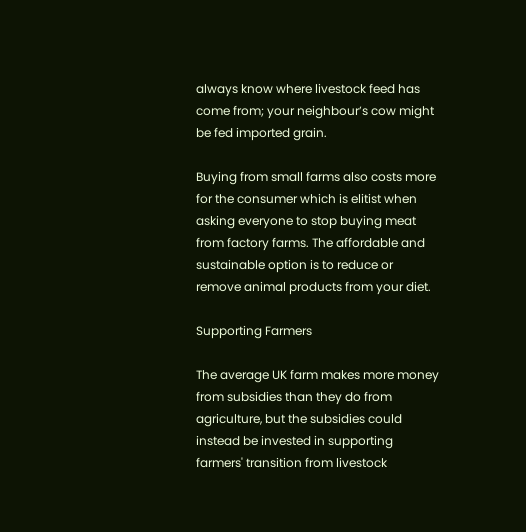always know where livestock feed has come from; your neighbour’s cow might be fed imported grain.

Buying from small farms also costs more for the consumer which is elitist when asking everyone to stop buying meat from factory farms. The affordable and sustainable option is to reduce or remove animal products from your diet.

Supporting Farmers

The average UK farm makes more money from subsidies than they do from agriculture, but the subsidies could instead be invested in supporting farmers' transition from livestock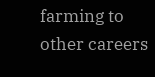farming to other careers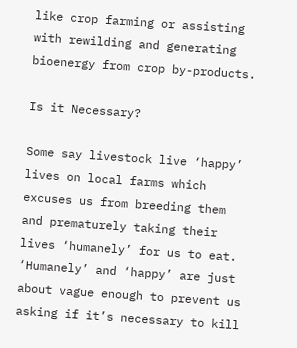like crop farming or assisting with rewilding and generating bioenergy from crop by-products.

Is it Necessary?

Some say livestock live ‘happy’ lives on local farms which excuses us from breeding them and prematurely taking their lives ‘humanely’ for us to eat. ‘Humanely’ and ‘happy’ are just about vague enough to prevent us asking if it’s necessary to kill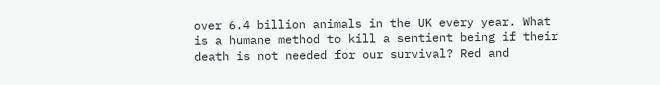over 6.4 billion animals in the UK every year. What is a humane method to kill a sentient being if their death is not needed for our survival? Red and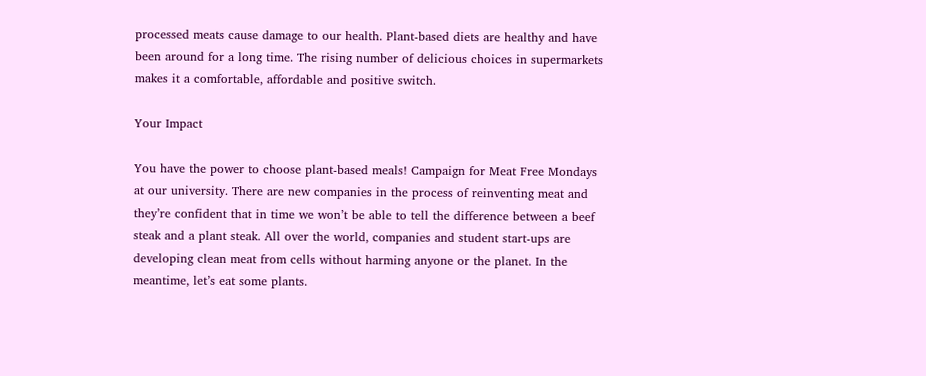processed meats cause damage to our health. Plant-based diets are healthy and have been around for a long time. The rising number of delicious choices in supermarkets makes it a comfortable, affordable and positive switch.

Your Impact

You have the power to choose plant-based meals! Campaign for Meat Free Mondays at our university. There are new companies in the process of reinventing meat and they’re confident that in time we won’t be able to tell the difference between a beef steak and a plant steak. All over the world, companies and student start-ups are developing clean meat from cells without harming anyone or the planet. In the meantime, let’s eat some plants.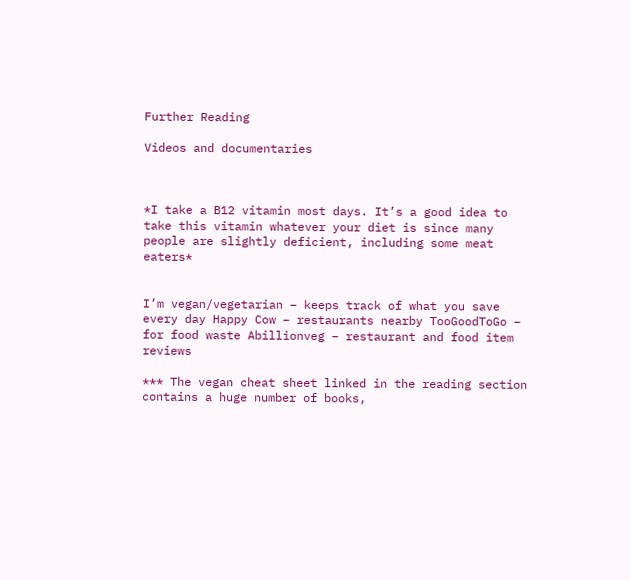Further Reading

Videos and documentaries



*I take a B12 vitamin most days. It’s a good idea to take this vitamin whatever your diet is since many people are slightly deficient, including some meat eaters*


I’m vegan/vegetarian – keeps track of what you save every day Happy Cow – restaurants nearby TooGoodToGo – for food waste Abillionveg – restaurant and food item reviews

*** The vegan cheat sheet linked in the reading section contains a huge number of books,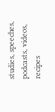studies, speeches, podcasts, videos, recipes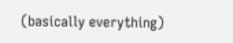(basically everything)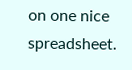on one nice spreadsheet.